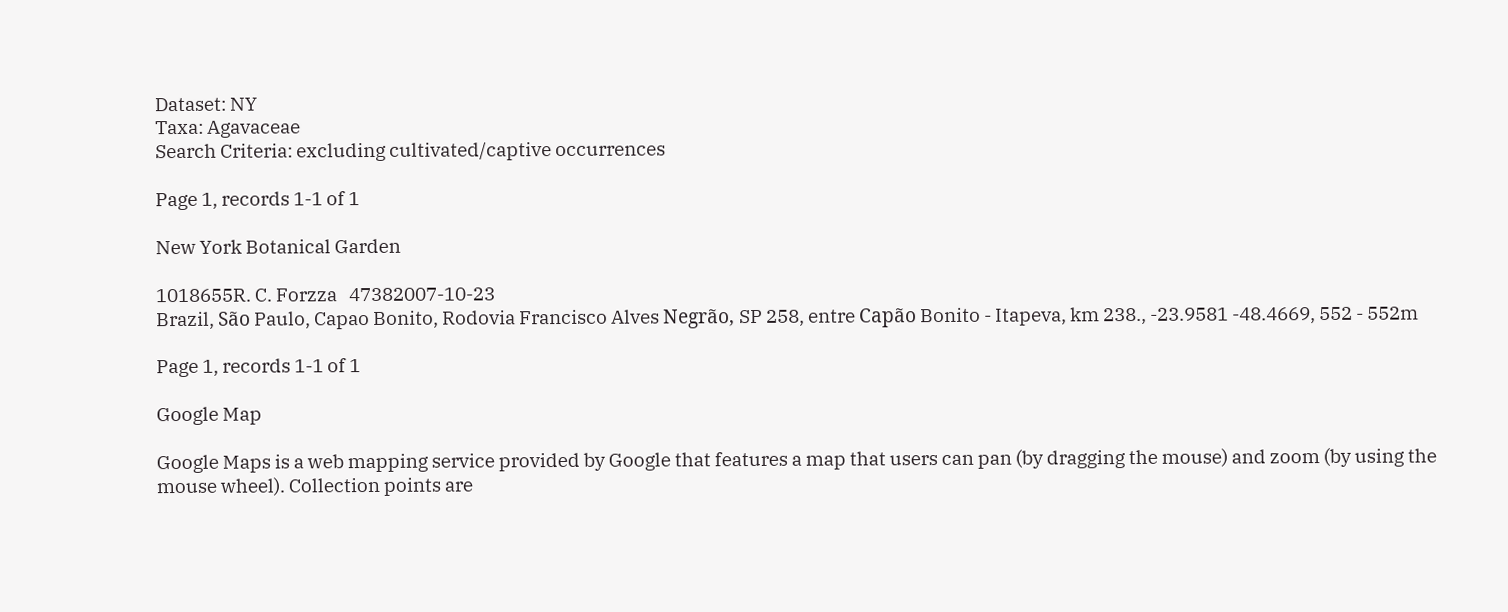Dataset: NY
Taxa: Agavaceae
Search Criteria: excluding cultivated/captive occurrences

Page 1, records 1-1 of 1

New York Botanical Garden

1018655R. C. Forzza   47382007-10-23
Brazil, São Paulo, Capao Bonito, Rodovia Francisco Alves Negrão, SP 258, entre Capão Bonito - Itapeva, km 238., -23.9581 -48.4669, 552 - 552m

Page 1, records 1-1 of 1

Google Map

Google Maps is a web mapping service provided by Google that features a map that users can pan (by dragging the mouse) and zoom (by using the mouse wheel). Collection points are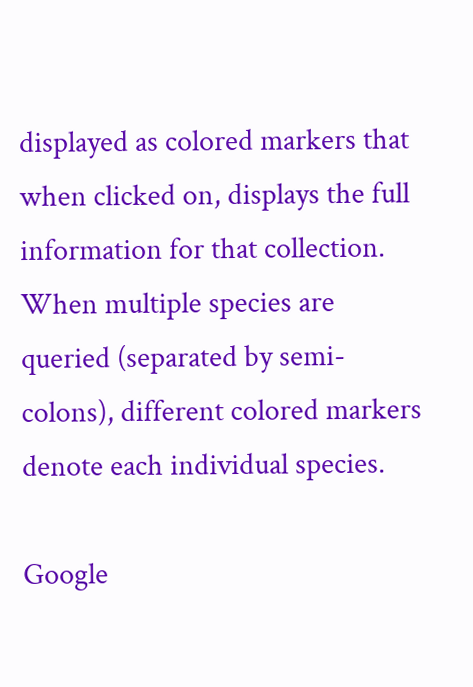displayed as colored markers that when clicked on, displays the full information for that collection. When multiple species are queried (separated by semi-colons), different colored markers denote each individual species.

Google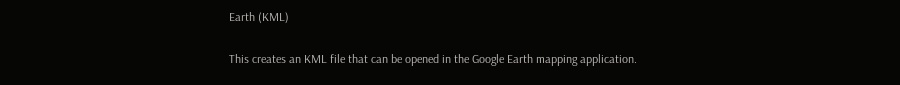Earth (KML)

This creates an KML file that can be opened in the Google Earth mapping application.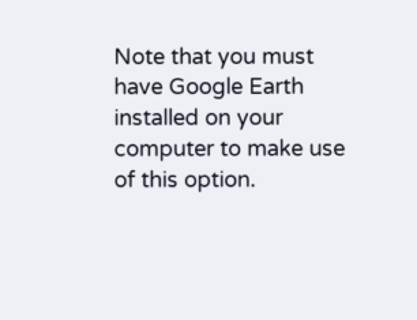Note that you must have Google Earth installed on your computer to make use of this option.